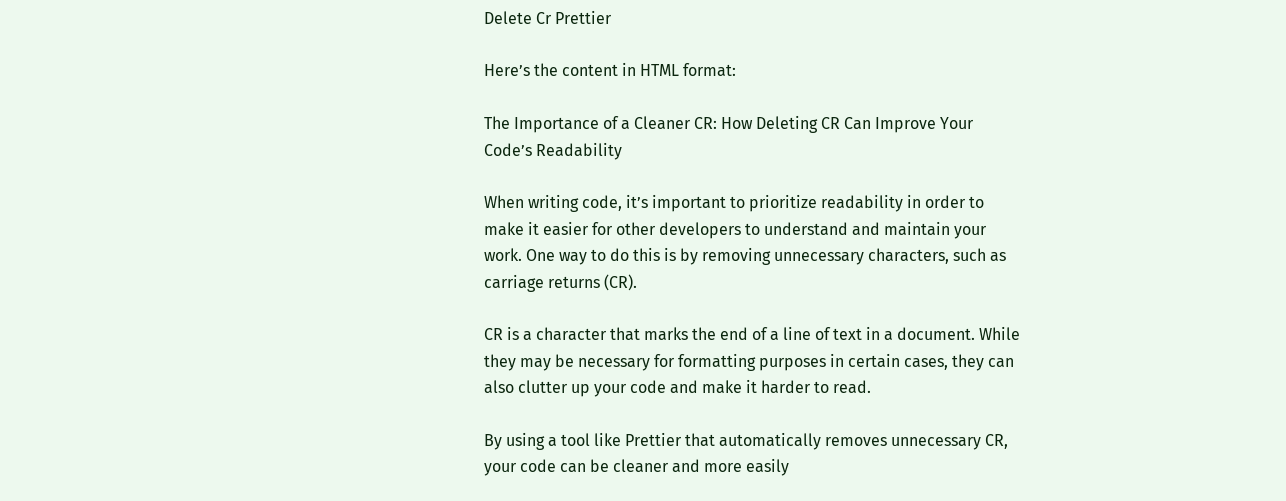Delete Cr Prettier

Here’s the content in HTML format:

The Importance of a Cleaner CR: How Deleting CR Can Improve Your Code’s Readability

When writing code, it’s important to prioritize readability in order to make it easier for other developers to understand and maintain your work. One way to do this is by removing unnecessary characters, such as carriage returns (CR).

CR is a character that marks the end of a line of text in a document. While they may be necessary for formatting purposes in certain cases, they can also clutter up your code and make it harder to read.

By using a tool like Prettier that automatically removes unnecessary CR, your code can be cleaner and more easily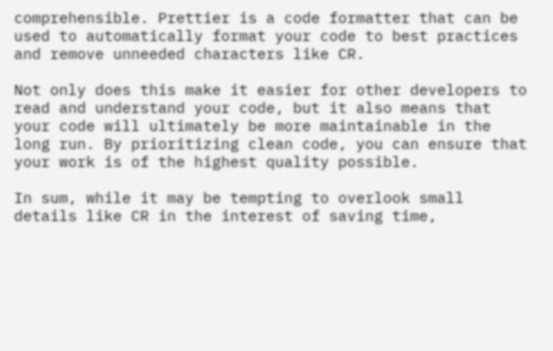comprehensible. Prettier is a code formatter that can be used to automatically format your code to best practices and remove unneeded characters like CR.

Not only does this make it easier for other developers to read and understand your code, but it also means that your code will ultimately be more maintainable in the long run. By prioritizing clean code, you can ensure that your work is of the highest quality possible.

In sum, while it may be tempting to overlook small details like CR in the interest of saving time,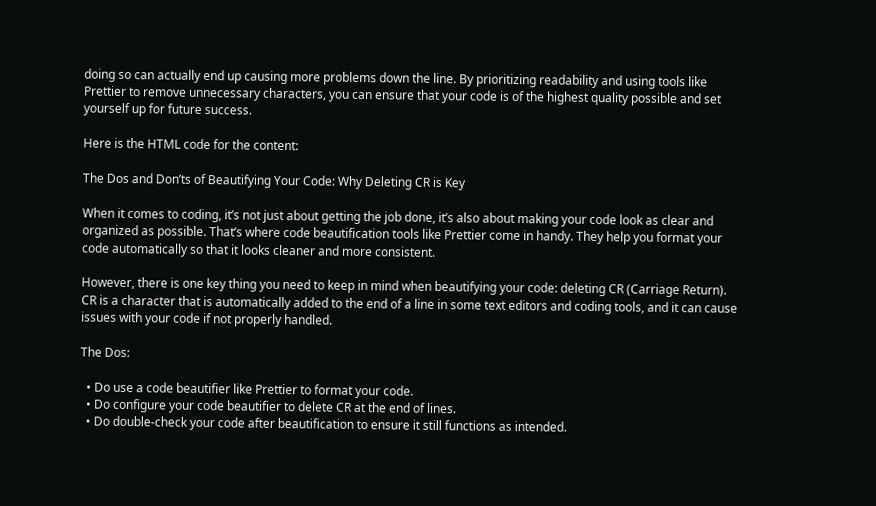doing so can actually end up causing more problems down the line. By prioritizing readability and using tools like Prettier to remove unnecessary characters, you can ensure that your code is of the highest quality possible and set yourself up for future success.

Here is the HTML code for the content:

The Dos and Don’ts of Beautifying Your Code: Why Deleting CR is Key

When it comes to coding, it’s not just about getting the job done, it’s also about making your code look as clear and organized as possible. That’s where code beautification tools like Prettier come in handy. They help you format your code automatically so that it looks cleaner and more consistent.

However, there is one key thing you need to keep in mind when beautifying your code: deleting CR (Carriage Return). CR is a character that is automatically added to the end of a line in some text editors and coding tools, and it can cause issues with your code if not properly handled.

The Dos:

  • Do use a code beautifier like Prettier to format your code.
  • Do configure your code beautifier to delete CR at the end of lines.
  • Do double-check your code after beautification to ensure it still functions as intended.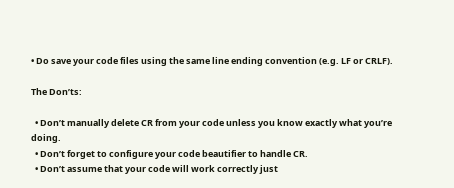• Do save your code files using the same line ending convention (e.g. LF or CRLF).

The Don’ts:

  • Don’t manually delete CR from your code unless you know exactly what you’re doing.
  • Don’t forget to configure your code beautifier to handle CR.
  • Don’t assume that your code will work correctly just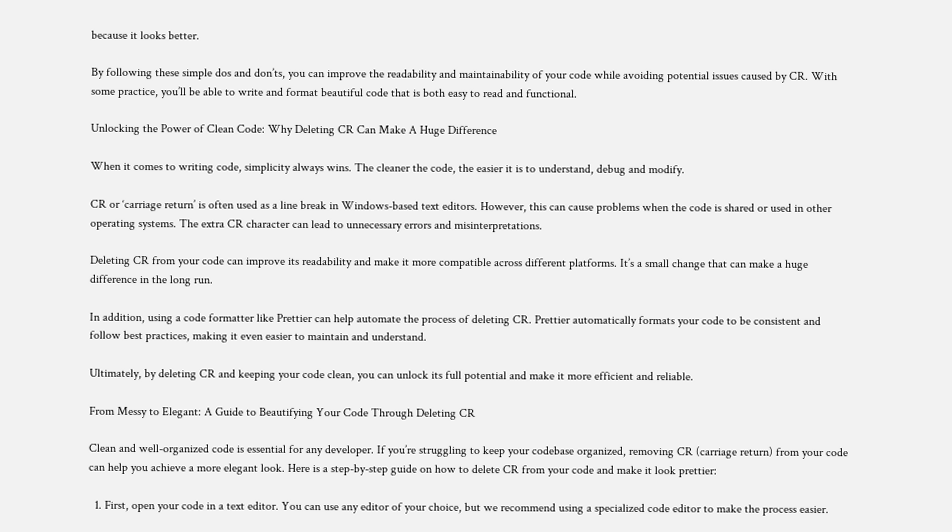because it looks better.

By following these simple dos and don’ts, you can improve the readability and maintainability of your code while avoiding potential issues caused by CR. With some practice, you’ll be able to write and format beautiful code that is both easy to read and functional.

Unlocking the Power of Clean Code: Why Deleting CR Can Make A Huge Difference

When it comes to writing code, simplicity always wins. The cleaner the code, the easier it is to understand, debug and modify.

CR or ‘carriage return’ is often used as a line break in Windows-based text editors. However, this can cause problems when the code is shared or used in other operating systems. The extra CR character can lead to unnecessary errors and misinterpretations.

Deleting CR from your code can improve its readability and make it more compatible across different platforms. It’s a small change that can make a huge difference in the long run.

In addition, using a code formatter like Prettier can help automate the process of deleting CR. Prettier automatically formats your code to be consistent and follow best practices, making it even easier to maintain and understand.

Ultimately, by deleting CR and keeping your code clean, you can unlock its full potential and make it more efficient and reliable.

From Messy to Elegant: A Guide to Beautifying Your Code Through Deleting CR

Clean and well-organized code is essential for any developer. If you’re struggling to keep your codebase organized, removing CR (carriage return) from your code can help you achieve a more elegant look. Here is a step-by-step guide on how to delete CR from your code and make it look prettier:

  1. First, open your code in a text editor. You can use any editor of your choice, but we recommend using a specialized code editor to make the process easier.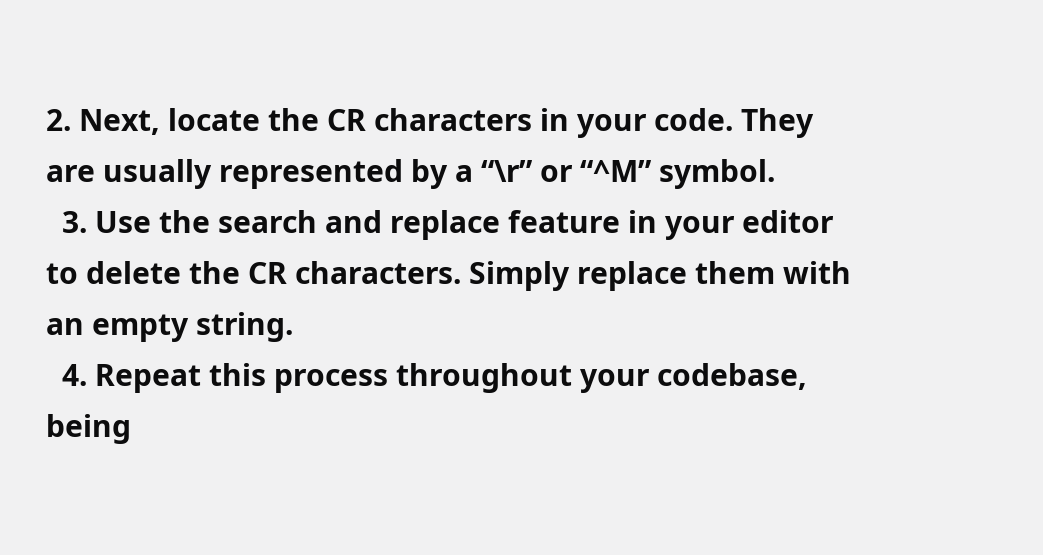2. Next, locate the CR characters in your code. They are usually represented by a “\r” or “^M” symbol.
  3. Use the search and replace feature in your editor to delete the CR characters. Simply replace them with an empty string.
  4. Repeat this process throughout your codebase, being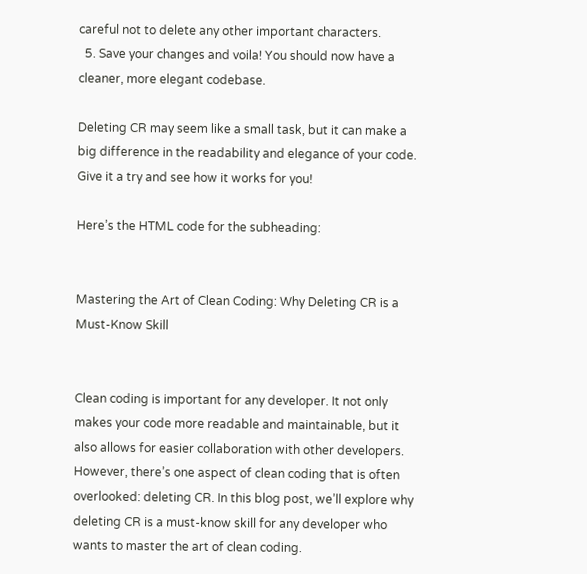careful not to delete any other important characters.
  5. Save your changes and voila! You should now have a cleaner, more elegant codebase.

Deleting CR may seem like a small task, but it can make a big difference in the readability and elegance of your code. Give it a try and see how it works for you!

Here’s the HTML code for the subheading:


Mastering the Art of Clean Coding: Why Deleting CR is a Must-Know Skill


Clean coding is important for any developer. It not only makes your code more readable and maintainable, but it also allows for easier collaboration with other developers. However, there’s one aspect of clean coding that is often overlooked: deleting CR. In this blog post, we’ll explore why deleting CR is a must-know skill for any developer who wants to master the art of clean coding.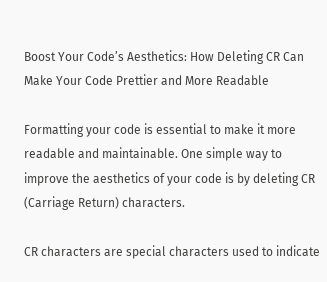Boost Your Code’s Aesthetics: How Deleting CR Can Make Your Code Prettier and More Readable

Formatting your code is essential to make it more readable and maintainable. One simple way to improve the aesthetics of your code is by deleting CR (Carriage Return) characters.

CR characters are special characters used to indicate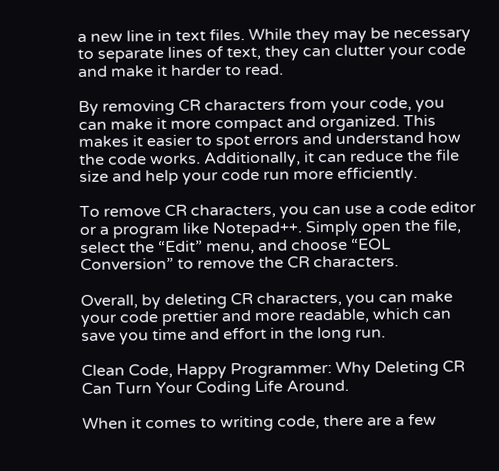a new line in text files. While they may be necessary to separate lines of text, they can clutter your code and make it harder to read.

By removing CR characters from your code, you can make it more compact and organized. This makes it easier to spot errors and understand how the code works. Additionally, it can reduce the file size and help your code run more efficiently.

To remove CR characters, you can use a code editor or a program like Notepad++. Simply open the file, select the “Edit” menu, and choose “EOL Conversion” to remove the CR characters.

Overall, by deleting CR characters, you can make your code prettier and more readable, which can save you time and effort in the long run.

Clean Code, Happy Programmer: Why Deleting CR Can Turn Your Coding Life Around.

When it comes to writing code, there are a few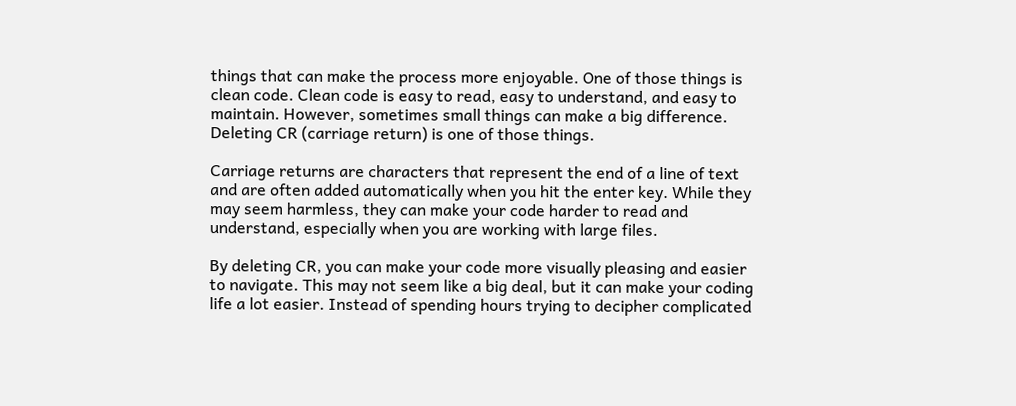things that can make the process more enjoyable. One of those things is clean code. Clean code is easy to read, easy to understand, and easy to maintain. However, sometimes small things can make a big difference. Deleting CR (carriage return) is one of those things.

Carriage returns are characters that represent the end of a line of text and are often added automatically when you hit the enter key. While they may seem harmless, they can make your code harder to read and understand, especially when you are working with large files.

By deleting CR, you can make your code more visually pleasing and easier to navigate. This may not seem like a big deal, but it can make your coding life a lot easier. Instead of spending hours trying to decipher complicated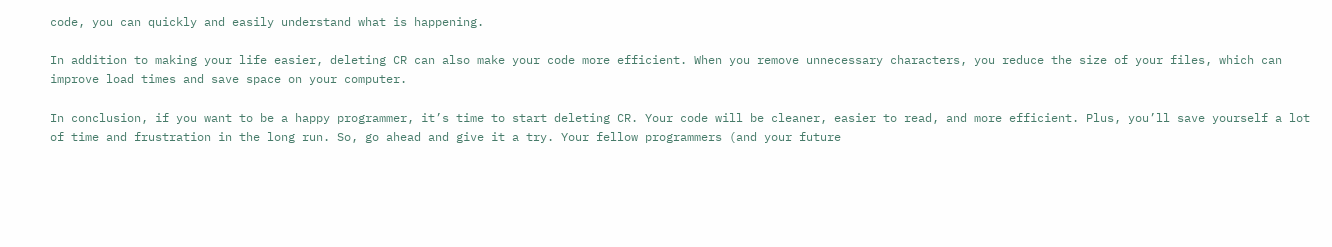code, you can quickly and easily understand what is happening.

In addition to making your life easier, deleting CR can also make your code more efficient. When you remove unnecessary characters, you reduce the size of your files, which can improve load times and save space on your computer.

In conclusion, if you want to be a happy programmer, it’s time to start deleting CR. Your code will be cleaner, easier to read, and more efficient. Plus, you’ll save yourself a lot of time and frustration in the long run. So, go ahead and give it a try. Your fellow programmers (and your future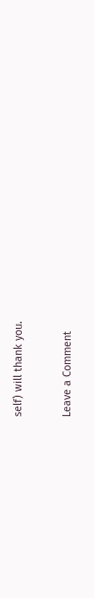self) will thank you.

Leave a Comment